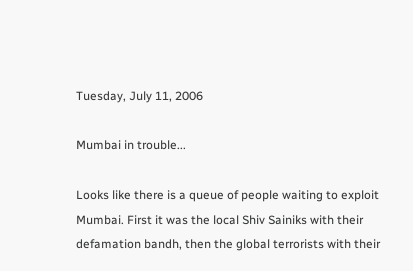Tuesday, July 11, 2006

Mumbai in trouble...

Looks like there is a queue of people waiting to exploit Mumbai. First it was the local Shiv Sainiks with their defamation bandh, then the global terrorists with their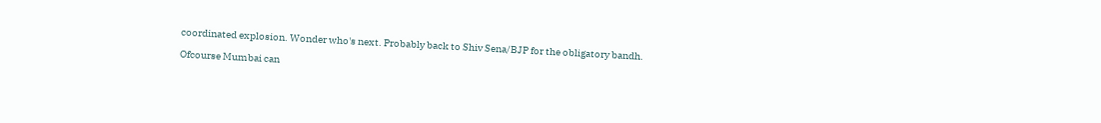coordinated explosion. Wonder who's next. Probably back to Shiv Sena/BJP for the obligatory bandh.

Ofcourse Mumbai can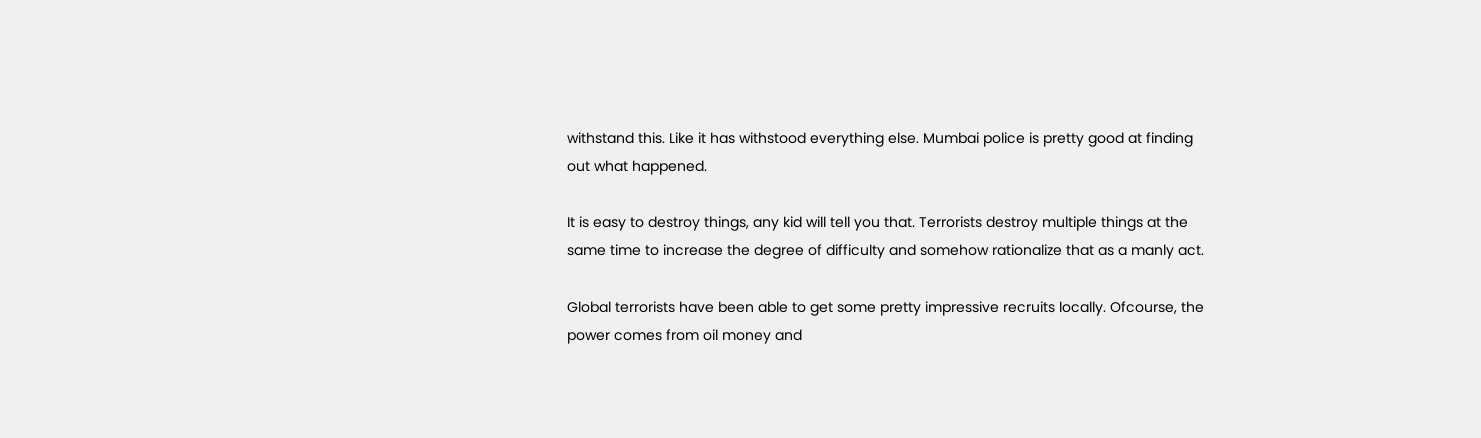withstand this. Like it has withstood everything else. Mumbai police is pretty good at finding out what happened.

It is easy to destroy things, any kid will tell you that. Terrorists destroy multiple things at the same time to increase the degree of difficulty and somehow rationalize that as a manly act.

Global terrorists have been able to get some pretty impressive recruits locally. Ofcourse, the power comes from oil money and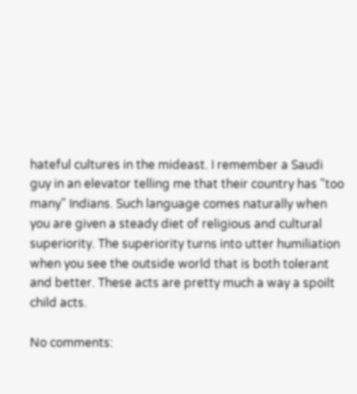hateful cultures in the mideast. I remember a Saudi guy in an elevator telling me that their country has "too many" Indians. Such language comes naturally when you are given a steady diet of religious and cultural superiority. The superiority turns into utter humiliation when you see the outside world that is both tolerant and better. These acts are pretty much a way a spoilt child acts.

No comments: